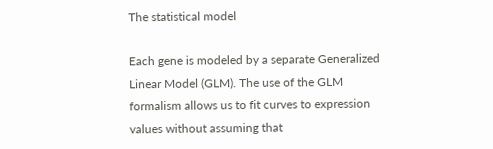The statistical model

Each gene is modeled by a separate Generalized Linear Model (GLM). The use of the GLM formalism allows us to fit curves to expression values without assuming that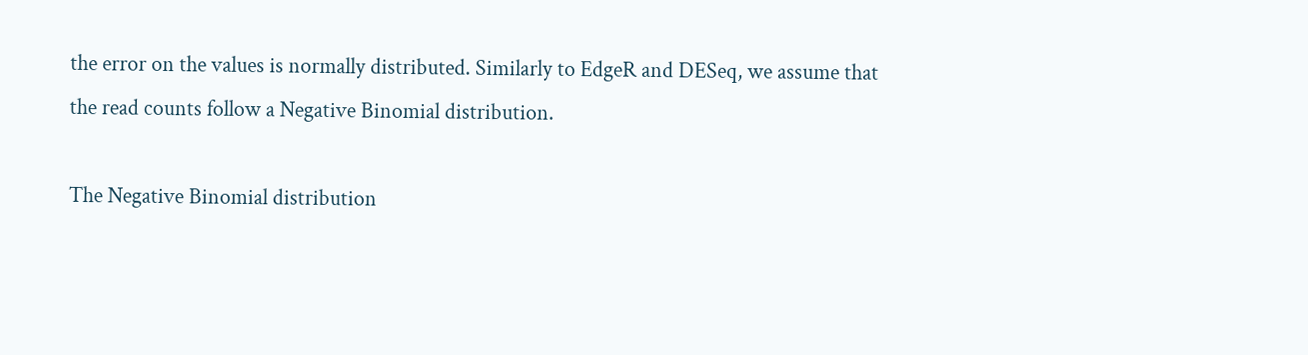the error on the values is normally distributed. Similarly to EdgeR and DESeq, we assume that the read counts follow a Negative Binomial distribution.

The Negative Binomial distribution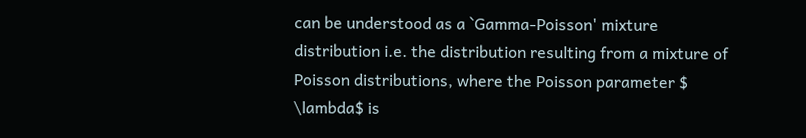can be understood as a `Gamma-Poisson' mixture distribution i.e. the distribution resulting from a mixture of Poisson distributions, where the Poisson parameter $ \lambda$ is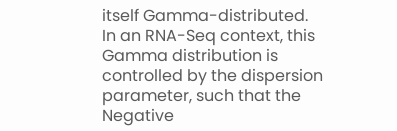itself Gamma-distributed. In an RNA-Seq context, this Gamma distribution is controlled by the dispersion parameter, such that the Negative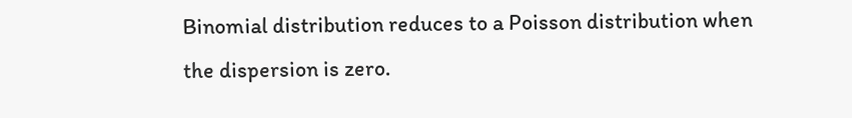Binomial distribution reduces to a Poisson distribution when the dispersion is zero.